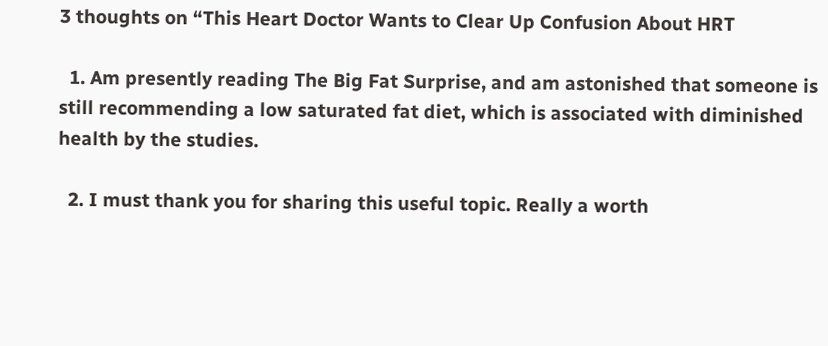3 thoughts on “This Heart Doctor Wants to Clear Up Confusion About HRT

  1. Am presently reading The Big Fat Surprise, and am astonished that someone is still recommending a low saturated fat diet, which is associated with diminished health by the studies.

  2. I must thank you for sharing this useful topic. Really a worth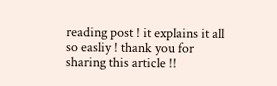reading post ! it explains it all so easliy ! thank you for sharing this article !!